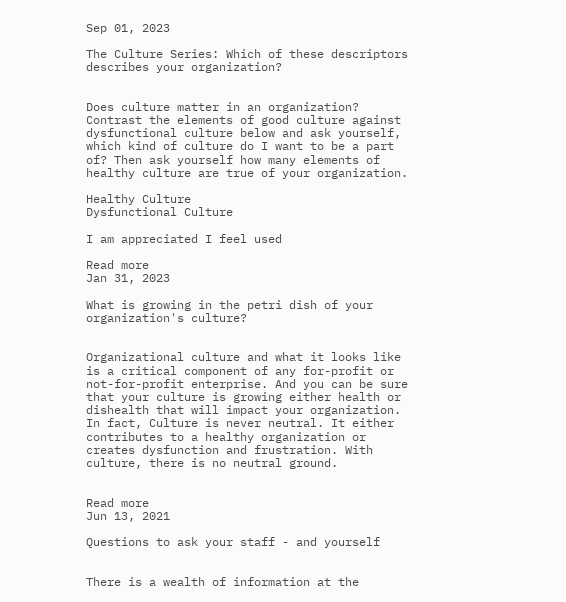Sep 01, 2023

The Culture Series: Which of these descriptors describes your organization?


Does culture matter in an organization? Contrast the elements of good culture against dysfunctional culture below and ask yourself, which kind of culture do I want to be a part of? Then ask yourself how many elements of healthy culture are true of your organization.

Healthy Culture                                                   Dysfunctional Culture

I am appreciated I feel used

Read more
Jan 31, 2023

What is growing in the petri dish of your organization's culture?


Organizational culture and what it looks like is a critical component of any for-profit or not-for-profit enterprise. And you can be sure that your culture is growing either health or dishealth that will impact your organization. In fact, Culture is never neutral. It either contributes to a healthy organization or creates dysfunction and frustration. With culture, there is no neutral ground.


Read more
Jun 13, 2021

Questions to ask your staff - and yourself


There is a wealth of information at the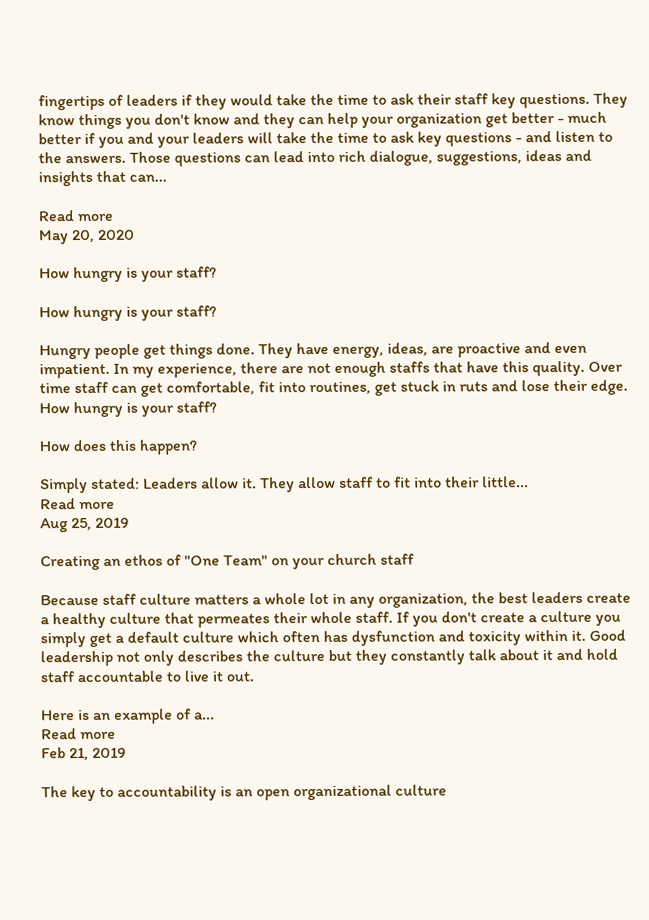fingertips of leaders if they would take the time to ask their staff key questions. They know things you don't know and they can help your organization get better - much better if you and your leaders will take the time to ask key questions - and listen to the answers. Those questions can lead into rich dialogue, suggestions, ideas and insights that can...

Read more
May 20, 2020

How hungry is your staff?

How hungry is your staff?

Hungry people get things done. They have energy, ideas, are proactive and even impatient. In my experience, there are not enough staffs that have this quality. Over time staff can get comfortable, fit into routines, get stuck in ruts and lose their edge. How hungry is your staff?

How does this happen?

Simply stated: Leaders allow it. They allow staff to fit into their little...
Read more
Aug 25, 2019

Creating an ethos of "One Team" on your church staff

Because staff culture matters a whole lot in any organization, the best leaders create a healthy culture that permeates their whole staff. If you don't create a culture you simply get a default culture which often has dysfunction and toxicity within it. Good leadership not only describes the culture but they constantly talk about it and hold staff accountable to live it out.

Here is an example of a...
Read more
Feb 21, 2019

The key to accountability is an open organizational culture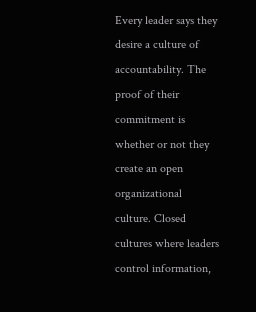Every leader says they desire a culture of accountability. The proof of their commitment is whether or not they create an open organizational culture. Closed cultures where leaders control information,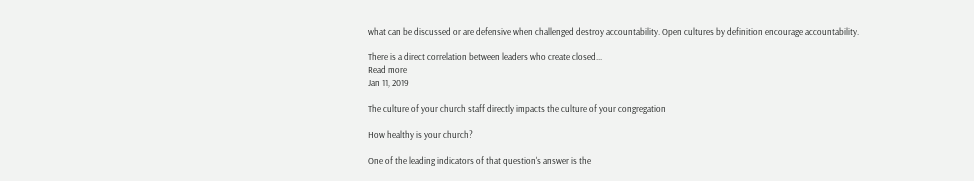what can be discussed or are defensive when challenged destroy accountability. Open cultures by definition encourage accountability.

There is a direct correlation between leaders who create closed...
Read more
Jan 11, 2019

The culture of your church staff directly impacts the culture of your congregation

How healthy is your church?

One of the leading indicators of that question's answer is the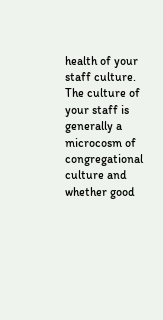health of your staff culture. The culture of your staff is generally a microcosm of congregational culture and whether good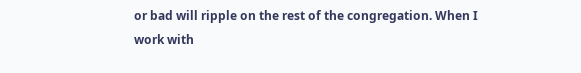or bad will ripple on the rest of the congregation. When I work with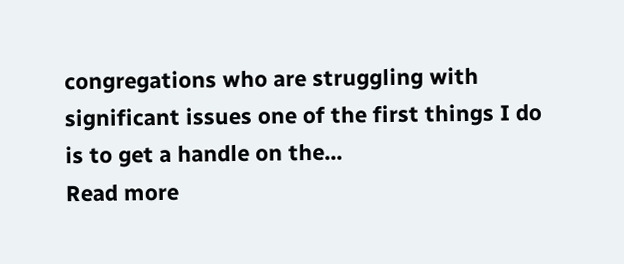congregations who are struggling with significant issues one of the first things I do is to get a handle on the...
Read more